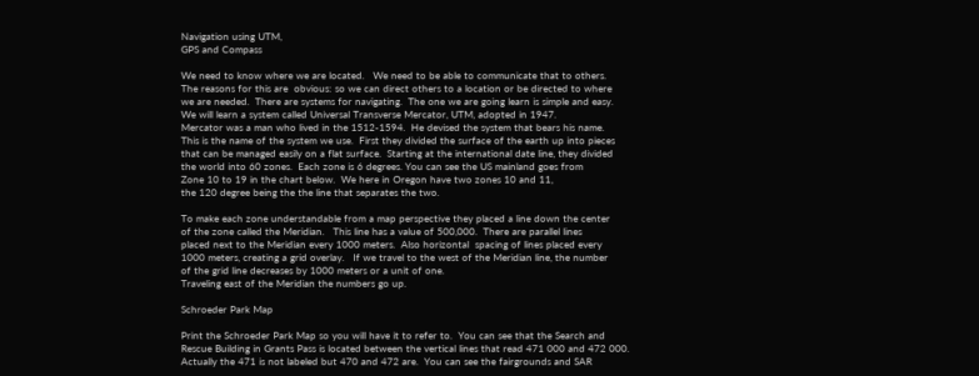Navigation using UTM,
GPS and Compass

We need to know where we are located.   We need to be able to communicate that to others.
The reasons for this are  obvious: so we can direct others to a location or be directed to where
we are needed.  There are systems for navigating.  The one we are going learn is simple and easy.
We will learn a system called Universal Transverse Mercator, UTM, adopted in 1947.
Mercator was a man who lived in the 1512-1594.  He devised the system that bears his name.
This is the name of the system we use.  First they divided the surface of the earth up into pieces
that can be managed easily on a flat surface.  Starting at the international date line, they divided
the world into 60 zones.  Each zone is 6 degrees. You can see the US mainland goes from
Zone 10 to 19 in the chart below.  We here in Oregon have two zones 10 and 11,
the 120 degree being the the line that separates the two.

To make each zone understandable from a map perspective they placed a line down the center
of the zone called the Meridian.   This line has a value of 500,000.  There are parallel lines
placed next to the Meridian every 1000 meters.  Also horizontal  spacing of lines placed every
1000 meters, creating a grid overlay.   If we travel to the west of the Meridian line, the number
of the grid line decreases by 1000 meters or a unit of one.
Traveling east of the Meridian the numbers go up.

Schroeder Park Map

Print the Schroeder Park Map so you will have it to refer to.  You can see that the Search and
Rescue Building in Grants Pass is located between the vertical lines that read 471 000 and 472 000.
Actually the 471 is not labeled but 470 and 472 are.  You can see the fairgrounds and SAR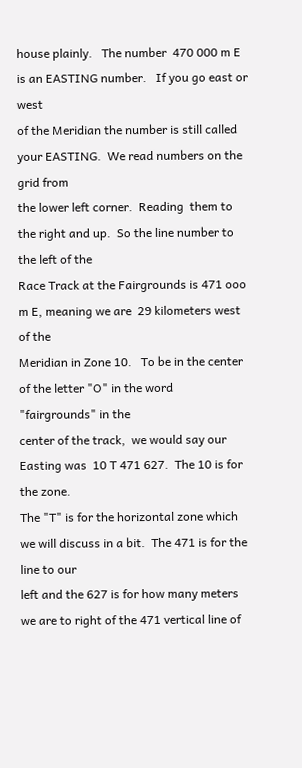house plainly.   The number  470 000 m E is an EASTING number.   If you go east or west
of the Meridian the number is still called your EASTING.  We read numbers on the grid from
the lower left corner.  Reading  them to the right and up.  So the line number to the left of the
Race Track at the Fairgrounds is 471 ooo m E, meaning we are  29 kilometers west of the
Meridian in Zone 10.   To be in the center of the letter "O" in the word  "fairgrounds" in the
center of the track,  we would say our Easting was  10 T 471 627.  The 10 is for the zone.
The "T" is for the horizontal zone which we will discuss in a bit.  The 471 is for the line to our
left and the 627 is for how many meters we are to right of the 471 vertical line of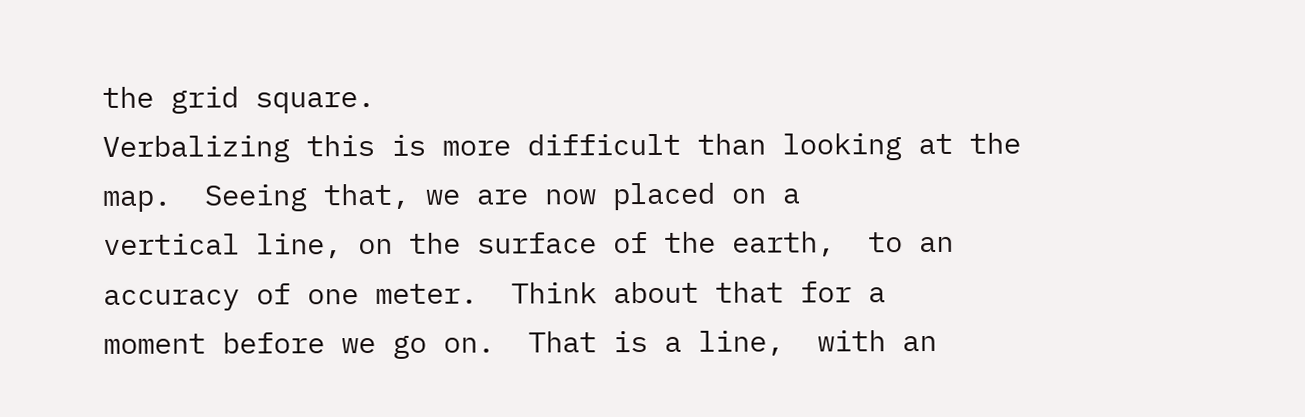the grid square.
Verbalizing this is more difficult than looking at the map.  Seeing that, we are now placed on a
vertical line, on the surface of the earth,  to an accuracy of one meter.  Think about that for a
moment before we go on.  That is a line,  with an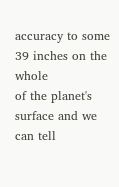accuracy to some 39 inches on the whole
of the planet's surface and we can tell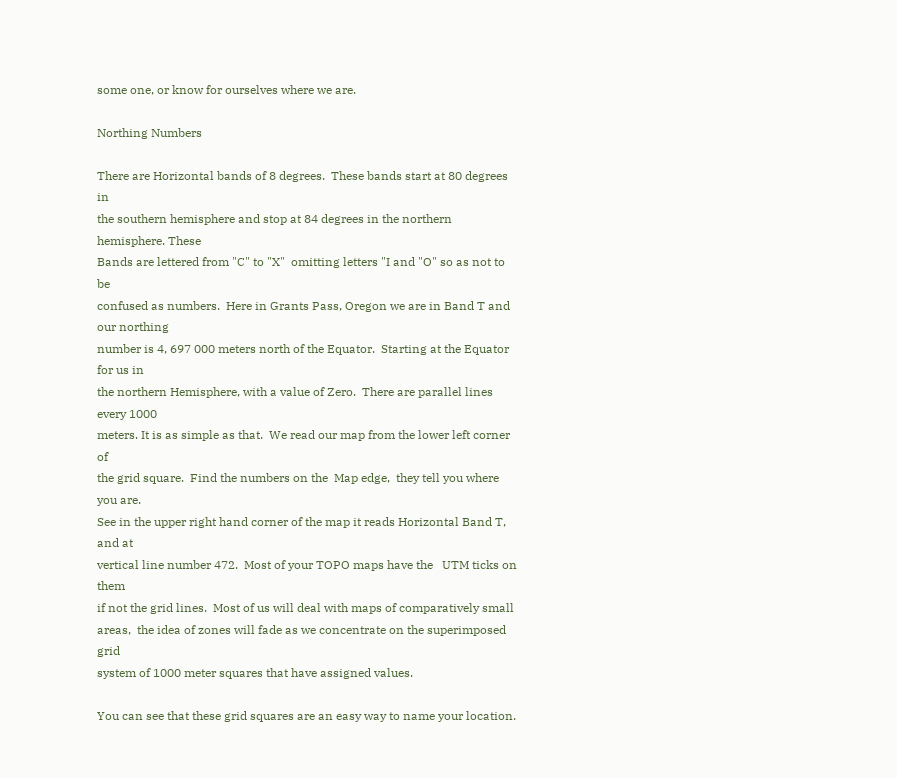some one, or know for ourselves where we are.

Northing Numbers

There are Horizontal bands of 8 degrees.  These bands start at 80 degrees in
the southern hemisphere and stop at 84 degrees in the northern hemisphere. These
Bands are lettered from "C" to "X"  omitting letters "I and "O" so as not to be
confused as numbers.  Here in Grants Pass, Oregon we are in Band T and our northing
number is 4, 697 000 meters north of the Equator.  Starting at the Equator for us in
the northern Hemisphere, with a value of Zero.  There are parallel lines every 1000
meters. It is as simple as that.  We read our map from the lower left corner of
the grid square.  Find the numbers on the  Map edge,  they tell you where you are.
See in the upper right hand corner of the map it reads Horizontal Band T, and at
vertical line number 472.  Most of your TOPO maps have the   UTM ticks on them
if not the grid lines.  Most of us will deal with maps of comparatively small
areas,  the idea of zones will fade as we concentrate on the superimposed grid
system of 1000 meter squares that have assigned values.

You can see that these grid squares are an easy way to name your location.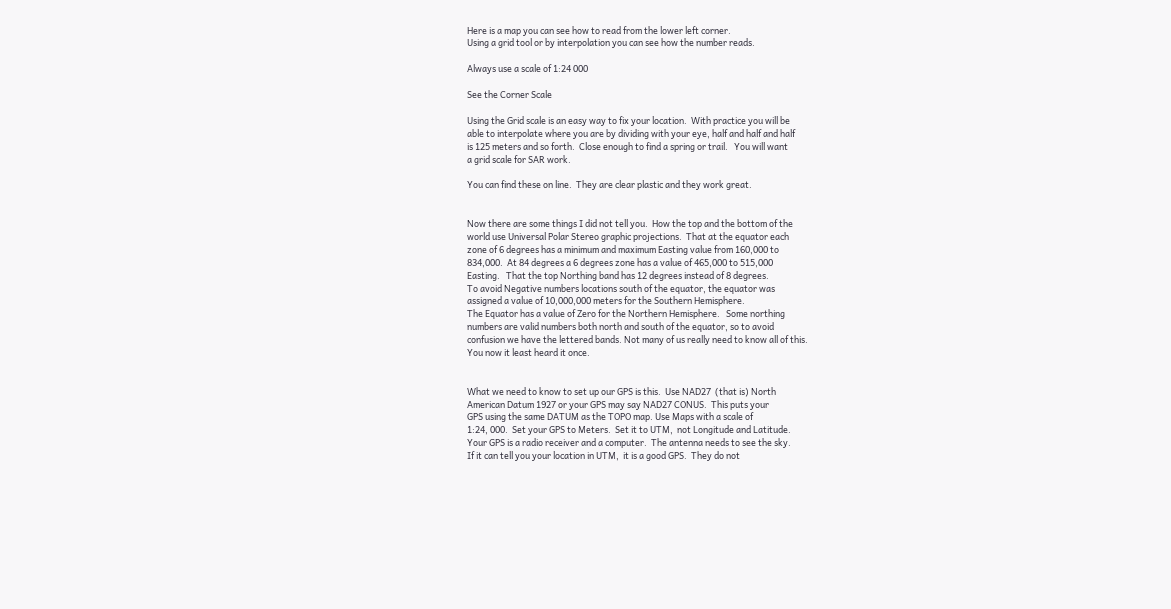Here is a map you can see how to read from the lower left corner.
Using a grid tool or by interpolation you can see how the number reads.

Always use a scale of 1:24 000

See the Corner Scale

Using the Grid scale is an easy way to fix your location.  With practice you will be
able to interpolate where you are by dividing with your eye, half and half and half
is 125 meters and so forth.  Close enough to find a spring or trail.   You will want
a grid scale for SAR work.

You can find these on line.  They are clear plastic and they work great.


Now there are some things I did not tell you.  How the top and the bottom of the
world use Universal Polar Stereo graphic projections.  That at the equator each
zone of 6 degrees has a minimum and maximum Easting value from 160,000 to
834,000.  At 84 degrees a 6 degrees zone has a value of 465,000 to 515,000
Easting.   That the top Northing band has 12 degrees instead of 8 degrees.
To avoid Negative numbers locations south of the equator, the equator was
assigned a value of 10,000,000 meters for the Southern Hemisphere.
The Equator has a value of Zero for the Northern Hemisphere.   Some northing
numbers are valid numbers both north and south of the equator, so to avoid
confusion we have the lettered bands. Not many of us really need to know all of this.
You now it least heard it once.


What we need to know to set up our GPS is this.  Use NAD27  (that is) North
American Datum 1927 or your GPS may say NAD27 CONUS.  This puts your
GPS using the same DATUM as the TOPO map. Use Maps with a scale of
1:24, 000.  Set your GPS to Meters.  Set it to UTM,  not Longitude and Latitude.
Your GPS is a radio receiver and a computer.  The antenna needs to see the sky.
If it can tell you your location in UTM,  it is a good GPS.  They do not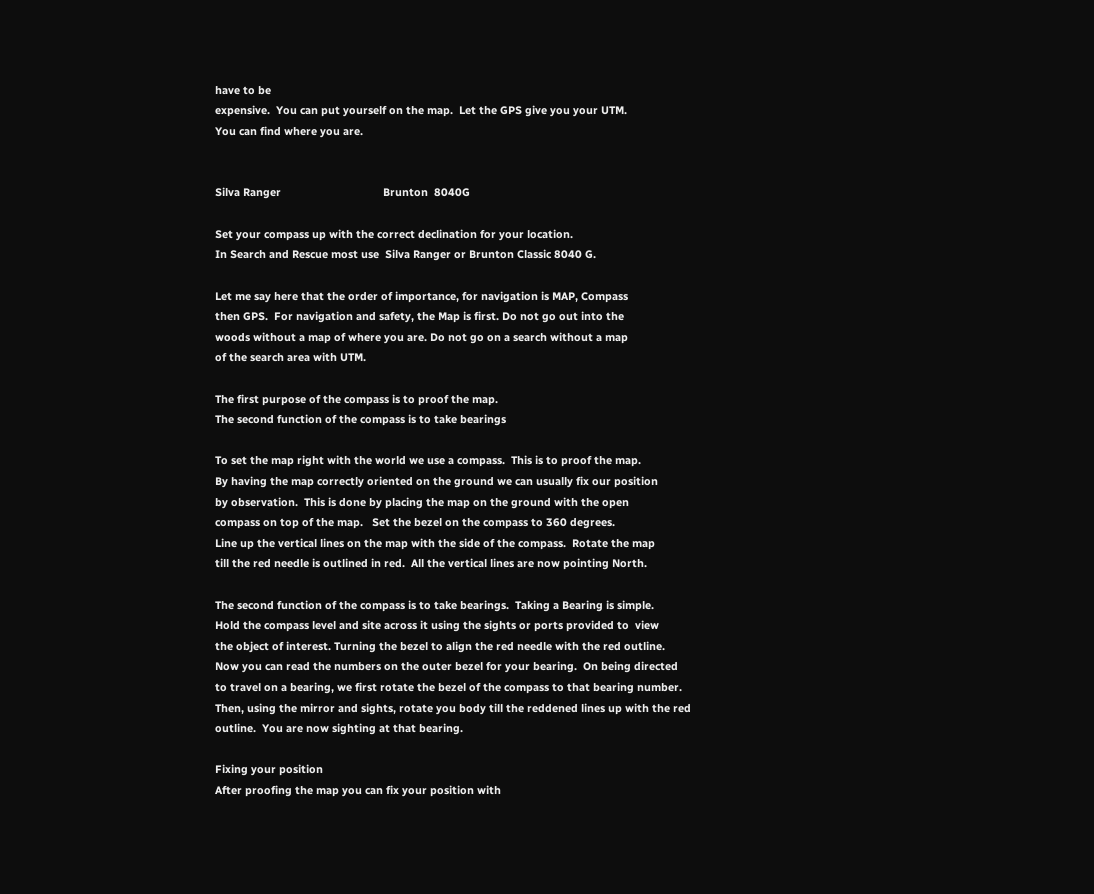have to be
expensive.  You can put yourself on the map.  Let the GPS give you your UTM.
You can find where you are.


Silva Ranger                                  Brunton  8040G

Set your compass up with the correct declination for your location.
In Search and Rescue most use  Silva Ranger or Brunton Classic 8040 G.

Let me say here that the order of importance, for navigation is MAP, Compass
then GPS.  For navigation and safety, the Map is first. Do not go out into the
woods without a map of where you are. Do not go on a search without a map
of the search area with UTM.

The first purpose of the compass is to proof the map.
The second function of the compass is to take bearings

To set the map right with the world we use a compass.  This is to proof the map.
By having the map correctly oriented on the ground we can usually fix our position
by observation.  This is done by placing the map on the ground with the open
compass on top of the map.   Set the bezel on the compass to 360 degrees.
Line up the vertical lines on the map with the side of the compass.  Rotate the map
till the red needle is outlined in red.  All the vertical lines are now pointing North.

The second function of the compass is to take bearings.  Taking a Bearing is simple.
Hold the compass level and site across it using the sights or ports provided to  view
the object of interest. Turning the bezel to align the red needle with the red outline.
Now you can read the numbers on the outer bezel for your bearing.  On being directed
to travel on a bearing, we first rotate the bezel of the compass to that bearing number.
Then, using the mirror and sights, rotate you body till the reddened lines up with the red
outline.  You are now sighting at that bearing.

Fixing your position
After proofing the map you can fix your position with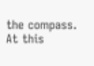the compass.
At this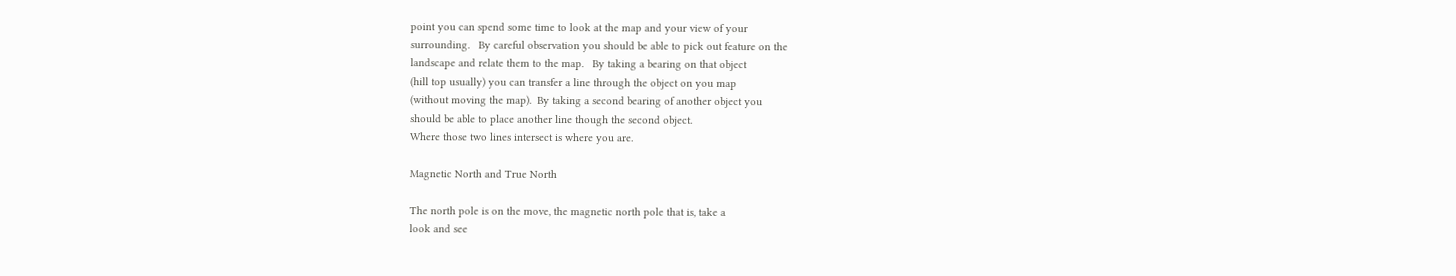point you can spend some time to look at the map and your view of your
surrounding.   By careful observation you should be able to pick out feature on the
landscape and relate them to the map.   By taking a bearing on that object
(hill top usually) you can transfer a line through the object on you map
(without moving the map).  By taking a second bearing of another object you
should be able to place another line though the second object.
Where those two lines intersect is where you are.

Magnetic North and True North

The north pole is on the move, the magnetic north pole that is, take a
look and see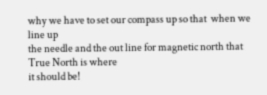why we have to set our compass up so that  when we line up
the needle and the out line for magnetic north that True North is where
it should be!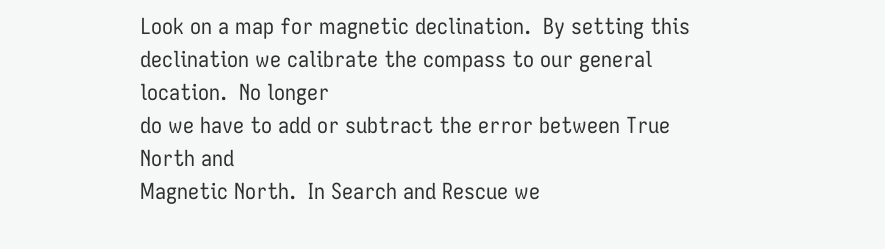Look on a map for magnetic declination.  By setting this
declination we calibrate the compass to our general location.  No longer
do we have to add or subtract the error between True North and
Magnetic North.  In Search and Rescue we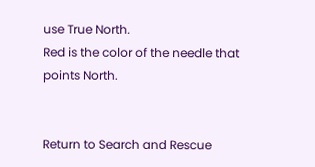use True North.
Red is the color of the needle that points North.


Return to Search and Rescue